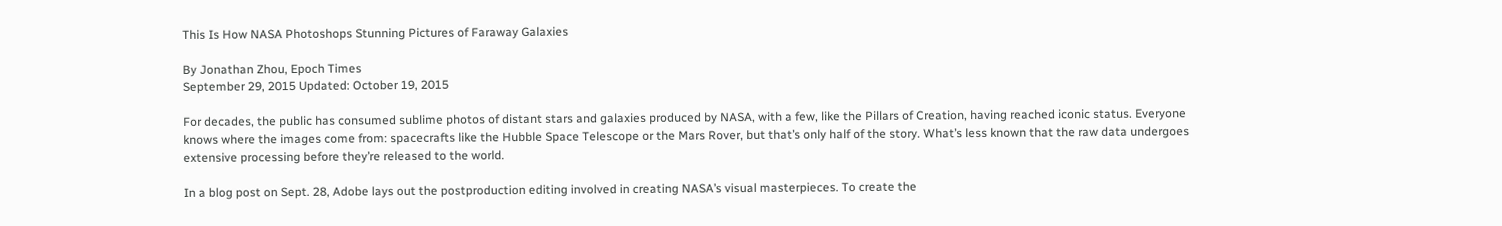This Is How NASA Photoshops Stunning Pictures of Faraway Galaxies

By Jonathan Zhou, Epoch Times
September 29, 2015 Updated: October 19, 2015

For decades, the public has consumed sublime photos of distant stars and galaxies produced by NASA, with a few, like the Pillars of Creation, having reached iconic status. Everyone knows where the images come from: spacecrafts like the Hubble Space Telescope or the Mars Rover, but that’s only half of the story. What’s less known that the raw data undergoes extensive processing before they’re released to the world.

In a blog post on Sept. 28, Adobe lays out the postproduction editing involved in creating NASA’s visual masterpieces. To create the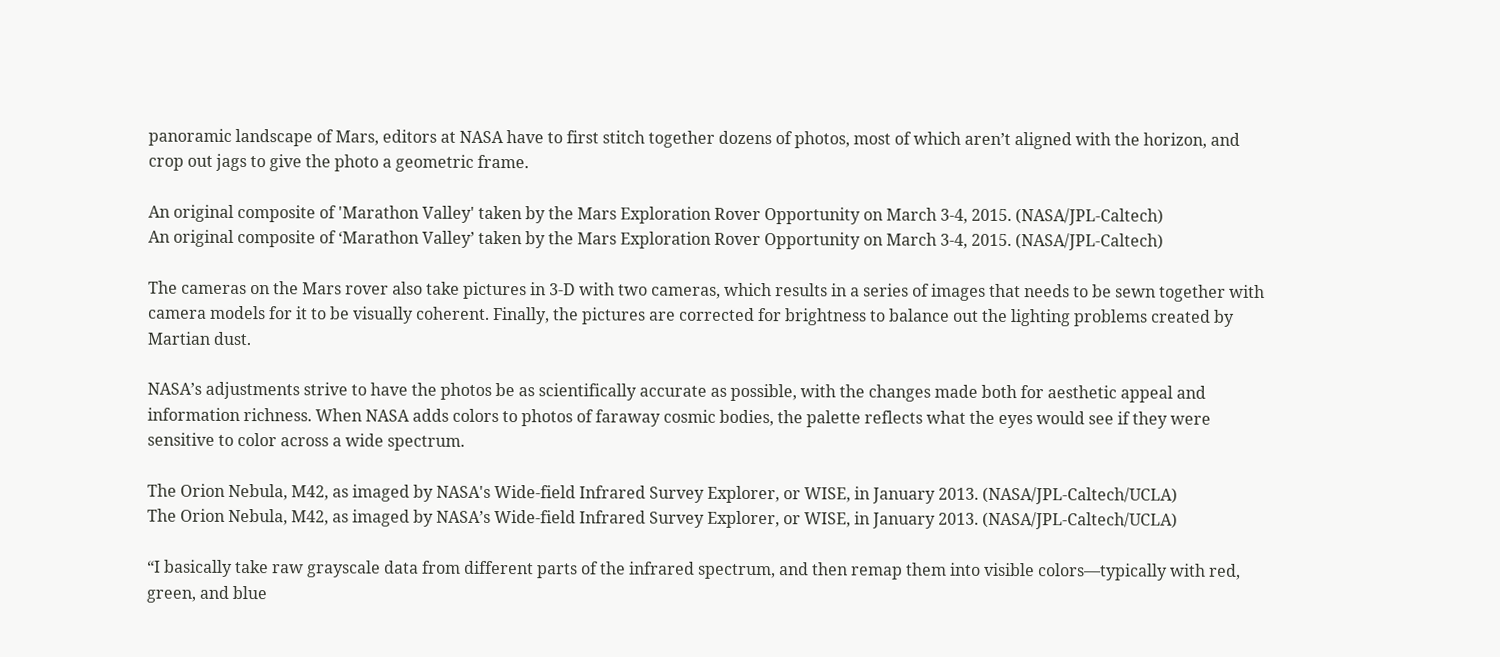panoramic landscape of Mars, editors at NASA have to first stitch together dozens of photos, most of which aren’t aligned with the horizon, and crop out jags to give the photo a geometric frame.

An original composite of 'Marathon Valley' taken by the Mars Exploration Rover Opportunity on March 3-4, 2015. (NASA/JPL-Caltech)
An original composite of ‘Marathon Valley’ taken by the Mars Exploration Rover Opportunity on March 3-4, 2015. (NASA/JPL-Caltech)

The cameras on the Mars rover also take pictures in 3-D with two cameras, which results in a series of images that needs to be sewn together with camera models for it to be visually coherent. Finally, the pictures are corrected for brightness to balance out the lighting problems created by Martian dust.

NASA’s adjustments strive to have the photos be as scientifically accurate as possible, with the changes made both for aesthetic appeal and information richness. When NASA adds colors to photos of faraway cosmic bodies, the palette reflects what the eyes would see if they were sensitive to color across a wide spectrum.

The Orion Nebula, M42, as imaged by NASA's Wide-field Infrared Survey Explorer, or WISE, in January 2013. (NASA/JPL-Caltech/UCLA)
The Orion Nebula, M42, as imaged by NASA’s Wide-field Infrared Survey Explorer, or WISE, in January 2013. (NASA/JPL-Caltech/UCLA)

“I basically take raw grayscale data from different parts of the infrared spectrum, and then remap them into visible colors—typically with red, green, and blue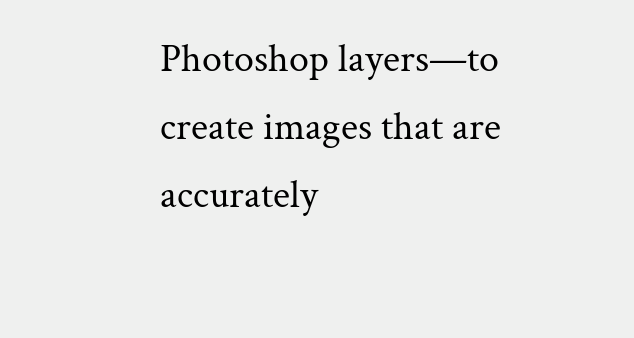Photoshop layers—to create images that are accurately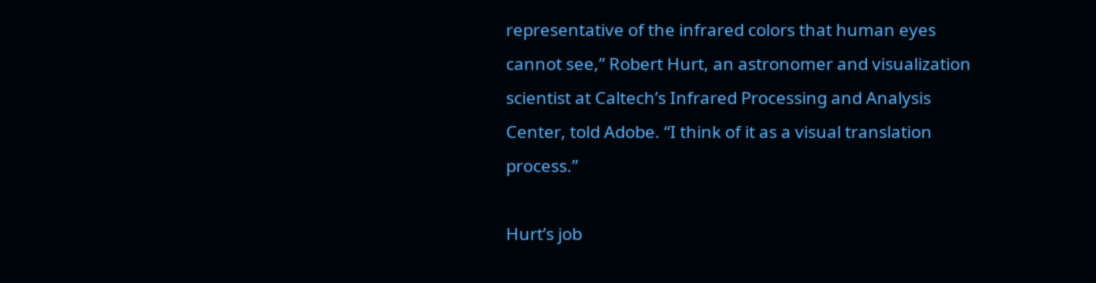representative of the infrared colors that human eyes cannot see,” Robert Hurt, an astronomer and visualization scientist at Caltech’s Infrared Processing and Analysis Center, told Adobe. “I think of it as a visual translation process.”

Hurt’s job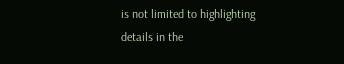is not limited to highlighting details in the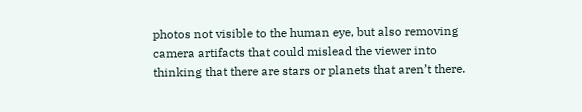photos not visible to the human eye, but also removing camera artifacts that could mislead the viewer into thinking that there are stars or planets that aren’t there.